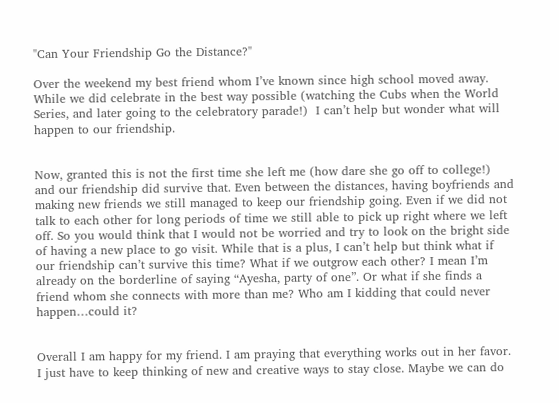"Can Your Friendship Go the Distance?"

Over the weekend my best friend whom I’ve known since high school moved away. While we did celebrate in the best way possible (watching the Cubs when the World Series, and later going to the celebratory parade!)  I can’t help but wonder what will happen to our friendship.


Now, granted this is not the first time she left me (how dare she go off to college!) and our friendship did survive that. Even between the distances, having boyfriends and making new friends we still managed to keep our friendship going. Even if we did not talk to each other for long periods of time we still able to pick up right where we left off. So you would think that I would not be worried and try to look on the bright side of having a new place to go visit. While that is a plus, I can’t help but think what if our friendship can’t survive this time? What if we outgrow each other? I mean I’m already on the borderline of saying “Ayesha, party of one”. Or what if she finds a friend whom she connects with more than me? Who am I kidding that could never happen…could it?


Overall I am happy for my friend. I am praying that everything works out in her favor.  I just have to keep thinking of new and creative ways to stay close. Maybe we can do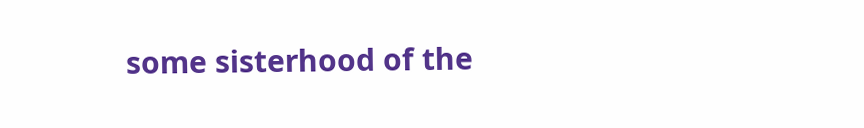some sisterhood of the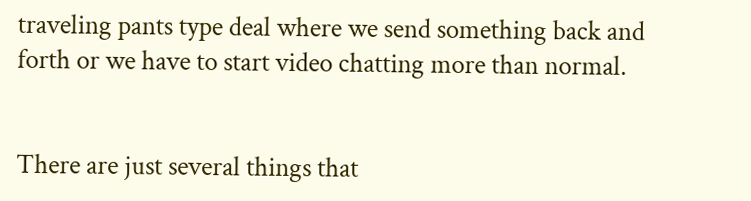traveling pants type deal where we send something back and forth or we have to start video chatting more than normal.


There are just several things that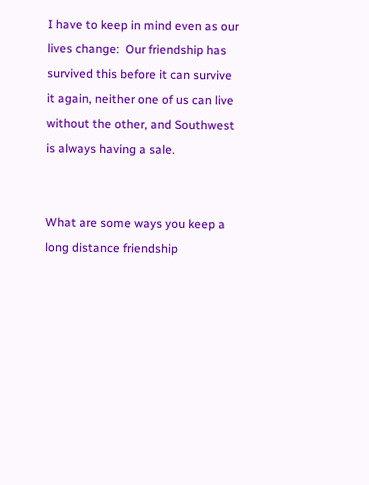I have to keep in mind even as our lives change:  Our friendship has survived this before it can survive it again, neither one of us can live without the other, and Southwest is always having a sale.


What are some ways you keep a long distance friendship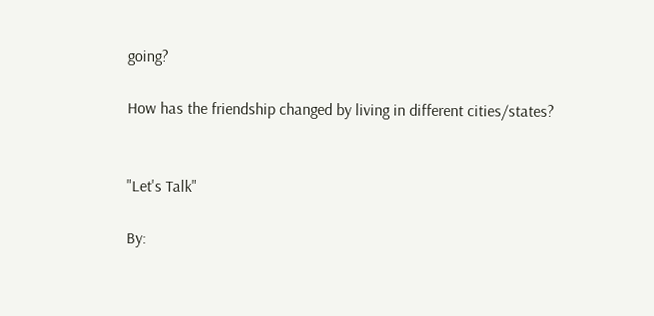going?

How has the friendship changed by living in different cities/states?


"Let's Talk"

By: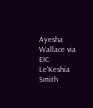Ayesha Wallace via EIC Le'Keshia Smith